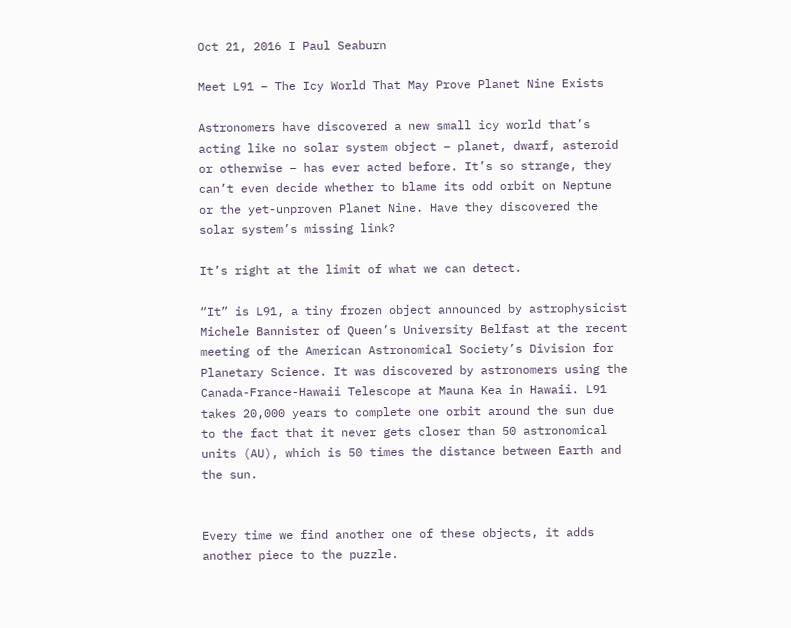Oct 21, 2016 I Paul Seaburn

Meet L91 – The Icy World That May Prove Planet Nine Exists

Astronomers have discovered a new small icy world that’s acting like no solar system object – planet, dwarf, asteroid or otherwise – has ever acted before. It’s so strange, they can’t even decide whether to blame its odd orbit on Neptune or the yet-unproven Planet Nine. Have they discovered the solar system’s missing link?

It’s right at the limit of what we can detect.

“It” is L91, a tiny frozen object announced by astrophysicist Michele Bannister of Queen’s University Belfast at the recent meeting of the American Astronomical Society’s Division for Planetary Science. It was discovered by astronomers using the Canada-France-Hawaii Telescope at Mauna Kea in Hawaii. L91 takes 20,000 years to complete one orbit around the sun due to the fact that it never gets closer than 50 astronomical units (AU), which is 50 times the distance between Earth and the sun.


Every time we find another one of these objects, it adds another piece to the puzzle.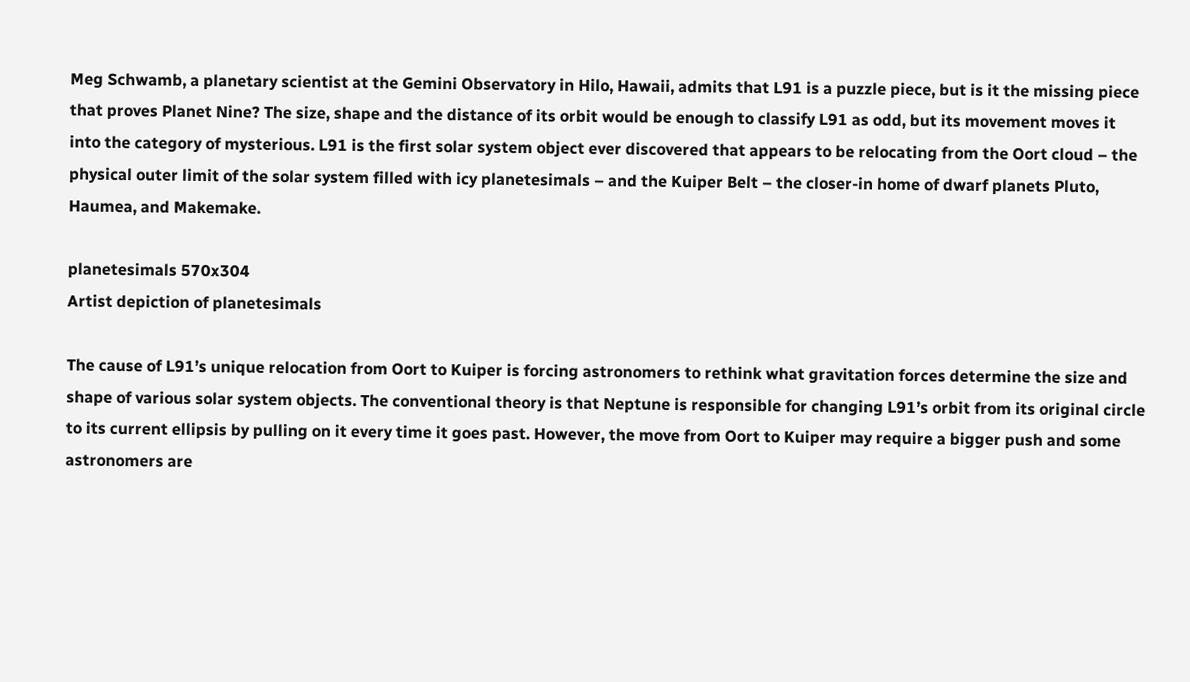Meg Schwamb, a planetary scientist at the Gemini Observatory in Hilo, Hawaii, admits that L91 is a puzzle piece, but is it the missing piece that proves Planet Nine? The size, shape and the distance of its orbit would be enough to classify L91 as odd, but its movement moves it into the category of mysterious. L91 is the first solar system object ever discovered that appears to be relocating from the Oort cloud – the physical outer limit of the solar system filled with icy planetesimals – and the Kuiper Belt – the closer-in home of dwarf planets Pluto, Haumea, and Makemake.

planetesimals 570x304
Artist depiction of planetesimals

The cause of L91’s unique relocation from Oort to Kuiper is forcing astronomers to rethink what gravitation forces determine the size and shape of various solar system objects. The conventional theory is that Neptune is responsible for changing L91’s orbit from its original circle to its current ellipsis by pulling on it every time it goes past. However, the move from Oort to Kuiper may require a bigger push and some astronomers are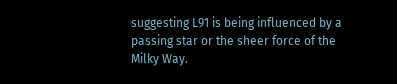suggesting L91 is being influenced by a passing star or the sheer force of the Milky Way.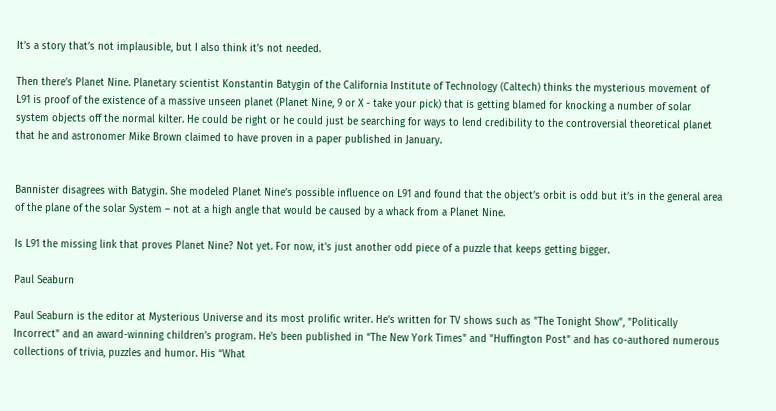It’s a story that’s not implausible, but I also think it’s not needed.

Then there’s Planet Nine. Planetary scientist Konstantin Batygin of the California Institute of Technology (Caltech) thinks the mysterious movement of L91 is proof of the existence of a massive unseen planet (Planet Nine, 9 or X - take your pick) that is getting blamed for knocking a number of solar system objects off the normal kilter. He could be right or he could just be searching for ways to lend credibility to the controversial theoretical planet that he and astronomer Mike Brown claimed to have proven in a paper published in January.


Bannister disagrees with Batygin. She modeled Planet Nine’s possible influence on L91 and found that the object’s orbit is odd but it’s in the general area of the plane of the solar System – not at a high angle that would be caused by a whack from a Planet Nine.

Is L91 the missing link that proves Planet Nine? Not yet. For now, it's just another odd piece of a puzzle that keeps getting bigger.

Paul Seaburn

Paul Seaburn is the editor at Mysterious Universe and its most prolific writer. He’s written for TV shows such as "The Tonight Show", "Politically Incorrect" and an award-winning children’s program. He's been published in “The New York Times" and "Huffington Post” and has co-authored numerous collections of trivia, puzzles and humor. His “What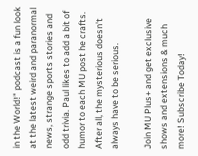in the World!” podcast is a fun look at the latest weird and paranormal news, strange sports stories and odd trivia. Paul likes to add a bit of humor to each MU post he crafts. After all, the mysterious doesn't always have to be serious.

Join MU Plus+ and get exclusive shows and extensions & much more! Subscribe Today!